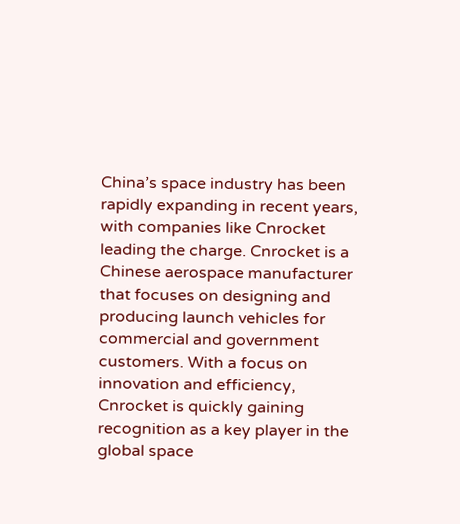China’s space industry has been rapidly expanding in recent years, with companies like Cnrocket leading the charge. Cnrocket is a Chinese aerospace manufacturer that focuses on designing and producing launch vehicles for commercial and government customers. With a focus on innovation and efficiency, Cnrocket is quickly gaining recognition as a key player in the global space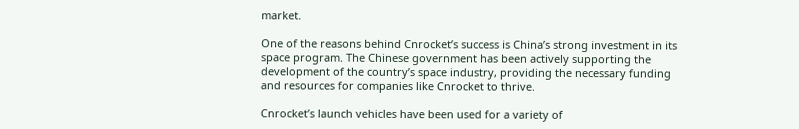market.

One of the reasons behind Cnrocket’s success is China’s strong investment in its space program. The Chinese government has been actively supporting the development of the country’s space industry, providing the necessary funding and resources for companies like Cnrocket to thrive.

Cnrocket’s launch vehicles have been used for a variety of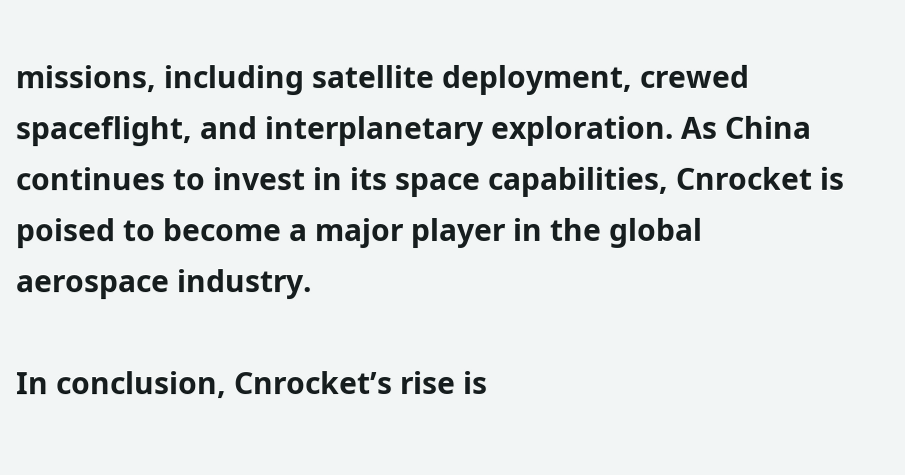missions, including satellite deployment, crewed spaceflight, and interplanetary exploration. As China continues to invest in its space capabilities, Cnrocket is poised to become a major player in the global aerospace industry.

In conclusion, Cnrocket’s rise is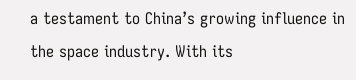a testament to China’s growing influence in the space industry. With its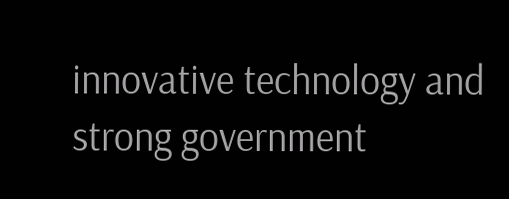innovative technology and strong government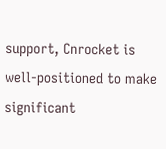support, Cnrocket is well-positioned to make significant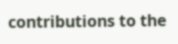contributions to the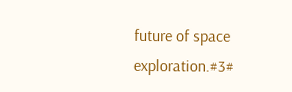future of space exploration.#3#